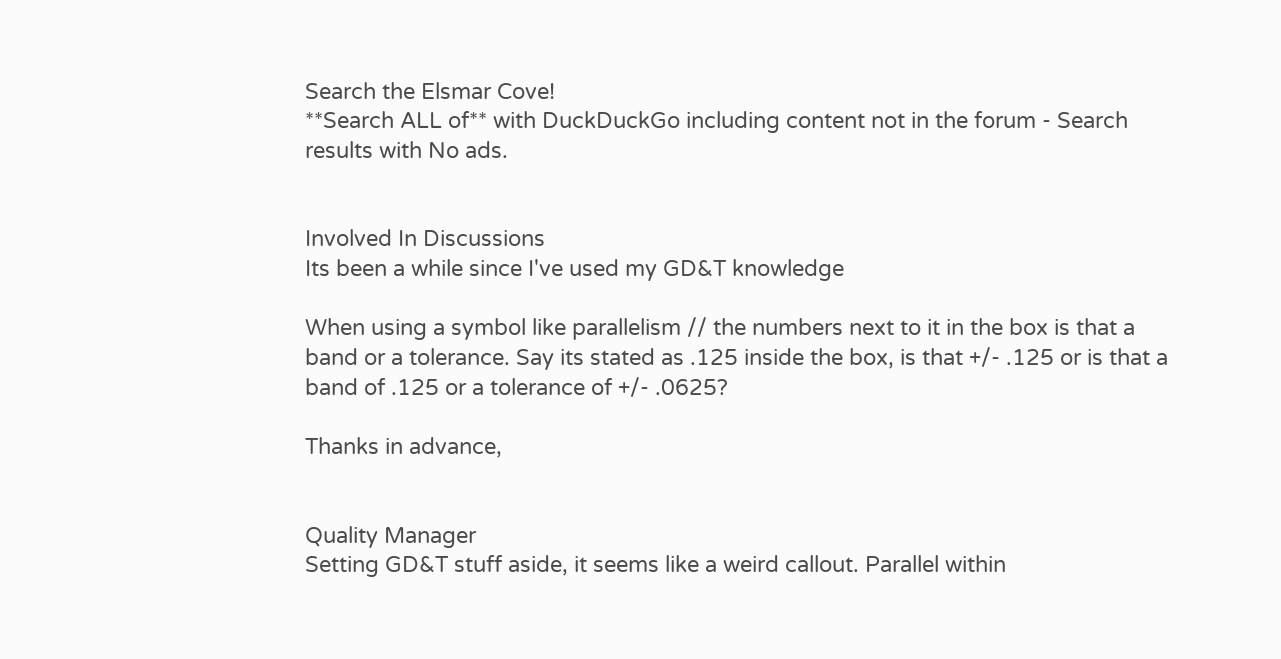Search the Elsmar Cove!
**Search ALL of** with DuckDuckGo including content not in the forum - Search results with No ads.


Involved In Discussions
Its been a while since I've used my GD&T knowledge

When using a symbol like parallelism // the numbers next to it in the box is that a band or a tolerance. Say its stated as .125 inside the box, is that +/- .125 or is that a band of .125 or a tolerance of +/- .0625?

Thanks in advance,


Quality Manager
Setting GD&T stuff aside, it seems like a weird callout. Parallel within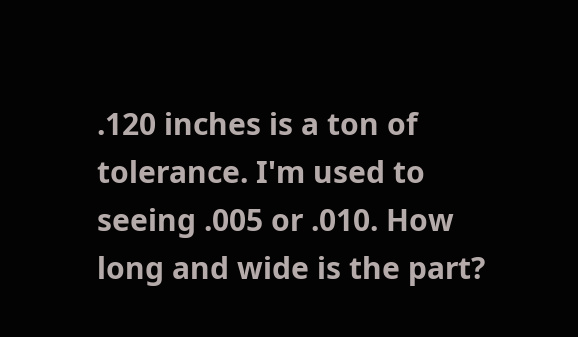.120 inches is a ton of tolerance. I'm used to seeing .005 or .010. How long and wide is the part?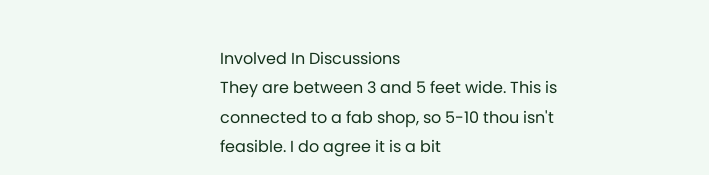Involved In Discussions
They are between 3 and 5 feet wide. This is connected to a fab shop, so 5-10 thou isn't feasible. I do agree it is a bit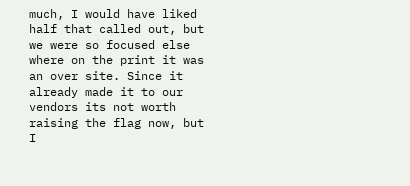much, I would have liked half that called out, but we were so focused else where on the print it was an over site. Since it already made it to our vendors its not worth raising the flag now, but I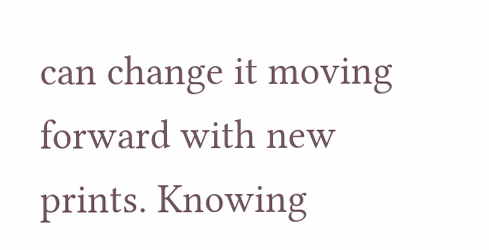can change it moving forward with new prints. Knowing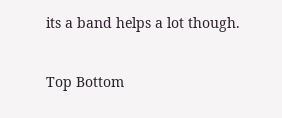its a band helps a lot though.

Top Bottom